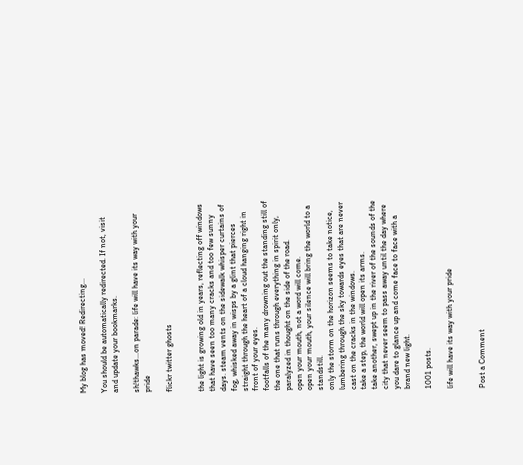My blog has moved! Redirecting...

You should be automatically redirected. If not, visit and update your bookmarks.

sh!thawks...on parade: life will have its way with your pride

flickr twitter ghosts


the light is growing old in years, reflecting off windows that have seen too many cracks and too few sunny days. steam vents on the sidewalk whisper curtains of fog, whisked away in wisps by a glint that pierces straight through the heart of a cloud hanging right in front of your eyes.
footfalls of the many drowning out the standing still of the one that runs through everything in spirit only, paralyzed in thought on the side of the road.
open your mouth, not a word will come.
open your mouth, your silence will bring the world to a standstill.
only the storm on the horizon seems to take notice, lumbering through the sky towards eyes that are never cast on the cracks in the windows.
take a step, the world will open its arms.
take another, swept up in the river of the sounds of the city that never seem to pass away until the day where you dare to glance up and come face to face with a brand new light.

1001 posts.

life will have its way with your pride


Post a Comment